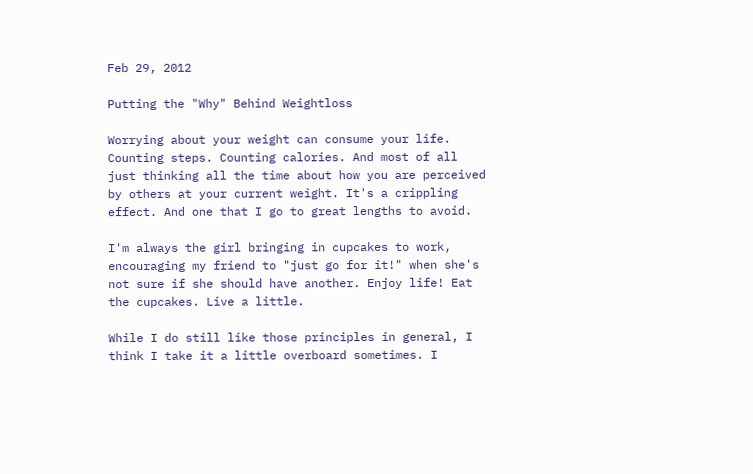Feb 29, 2012

Putting the "Why" Behind Weightloss

Worrying about your weight can consume your life. Counting steps. Counting calories. And most of all just thinking all the time about how you are perceived by others at your current weight. It's a crippling effect. And one that I go to great lengths to avoid.

I'm always the girl bringing in cupcakes to work, encouraging my friend to "just go for it!" when she's not sure if she should have another. Enjoy life! Eat the cupcakes. Live a little.

While I do still like those principles in general, I think I take it a little overboard sometimes. I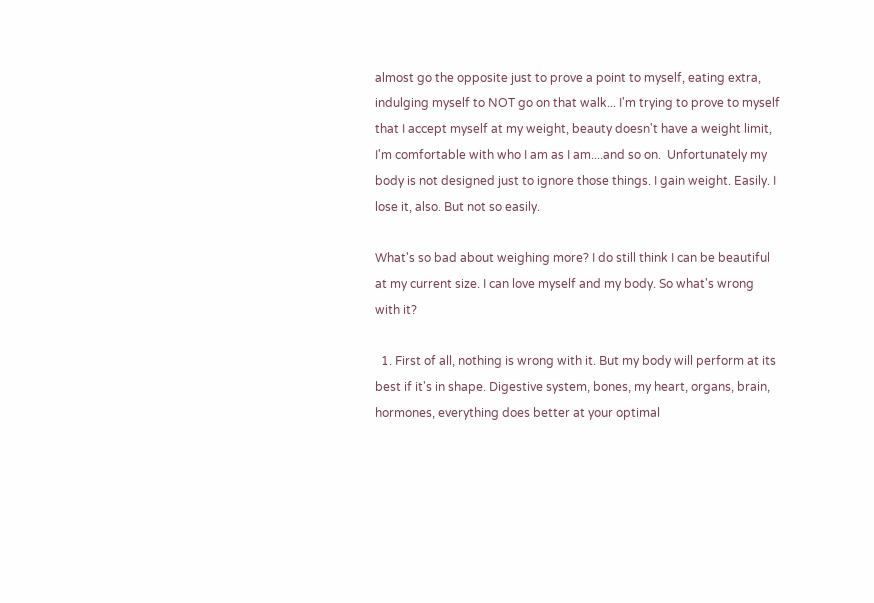almost go the opposite just to prove a point to myself, eating extra, indulging myself to NOT go on that walk... I'm trying to prove to myself that I accept myself at my weight, beauty doesn't have a weight limit, I'm comfortable with who I am as I am....and so on.  Unfortunately my body is not designed just to ignore those things. I gain weight. Easily. I lose it, also. But not so easily.

What's so bad about weighing more? I do still think I can be beautiful at my current size. I can love myself and my body. So what's wrong with it?

  1. First of all, nothing is wrong with it. But my body will perform at its best if it's in shape. Digestive system, bones, my heart, organs, brain, hormones, everything does better at your optimal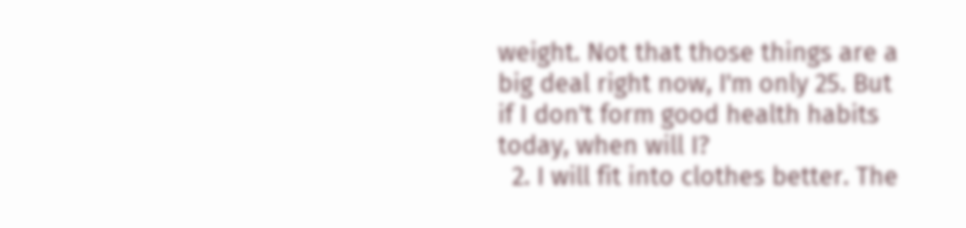weight. Not that those things are a big deal right now, I'm only 25. But if I don't form good health habits today, when will I?
  2. I will fit into clothes better. The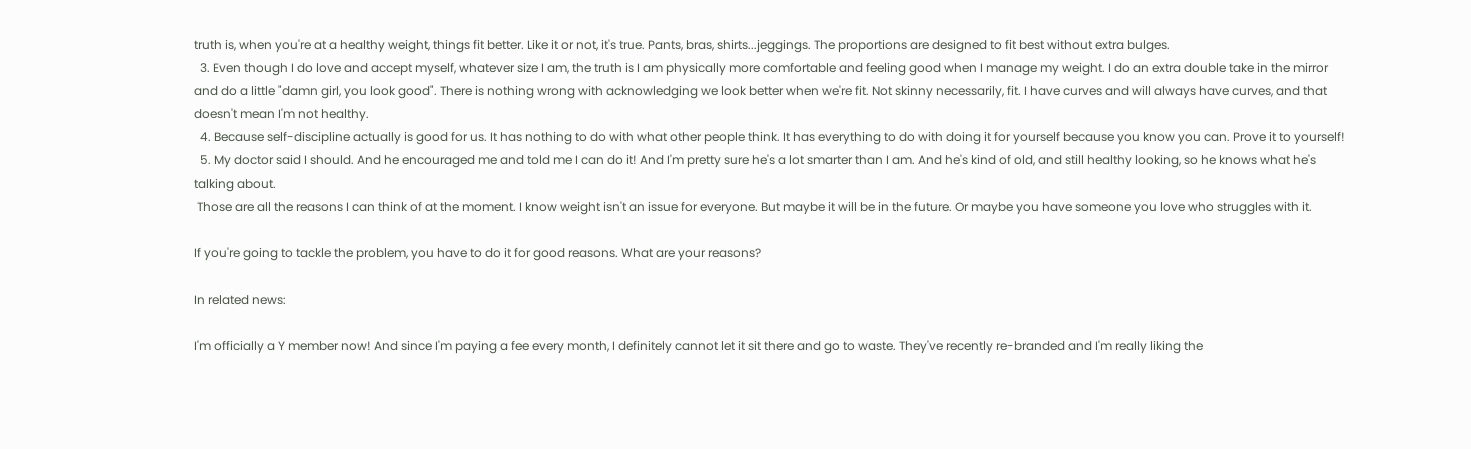truth is, when you're at a healthy weight, things fit better. Like it or not, it's true. Pants, bras, shirts...jeggings. The proportions are designed to fit best without extra bulges.
  3. Even though I do love and accept myself, whatever size I am, the truth is I am physically more comfortable and feeling good when I manage my weight. I do an extra double take in the mirror and do a little "damn girl, you look good". There is nothing wrong with acknowledging we look better when we're fit. Not skinny necessarily, fit. I have curves and will always have curves, and that doesn't mean I'm not healthy.
  4. Because self-discipline actually is good for us. It has nothing to do with what other people think. It has everything to do with doing it for yourself because you know you can. Prove it to yourself!
  5. My doctor said I should. And he encouraged me and told me I can do it! And I'm pretty sure he's a lot smarter than I am. And he's kind of old, and still healthy looking, so he knows what he's talking about.
 Those are all the reasons I can think of at the moment. I know weight isn't an issue for everyone. But maybe it will be in the future. Or maybe you have someone you love who struggles with it.

If you're going to tackle the problem, you have to do it for good reasons. What are your reasons?

In related news:

I'm officially a Y member now! And since I'm paying a fee every month, I definitely cannot let it sit there and go to waste. They've recently re-branded and I'm really liking the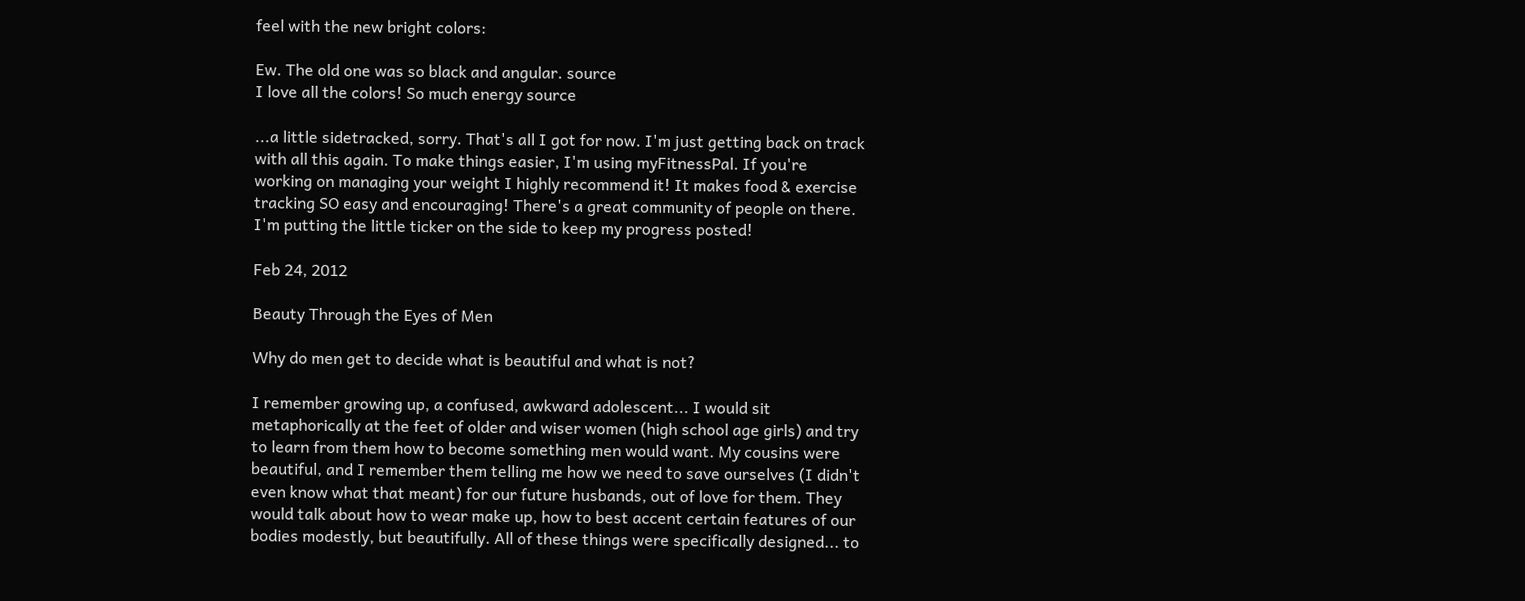feel with the new bright colors:

Ew. The old one was so black and angular. source
I love all the colors! So much energy source

...a little sidetracked, sorry. That's all I got for now. I'm just getting back on track with all this again. To make things easier, I'm using myFitnessPal. If you're working on managing your weight I highly recommend it! It makes food & exercise tracking SO easy and encouraging! There's a great community of people on there. I'm putting the little ticker on the side to keep my progress posted!

Feb 24, 2012

Beauty Through the Eyes of Men

Why do men get to decide what is beautiful and what is not?

I remember growing up, a confused, awkward adolescent... I would sit metaphorically at the feet of older and wiser women (high school age girls) and try to learn from them how to become something men would want. My cousins were beautiful, and I remember them telling me how we need to save ourselves (I didn't even know what that meant) for our future husbands, out of love for them. They would talk about how to wear make up, how to best accent certain features of our bodies modestly, but beautifully. All of these things were specifically designed... to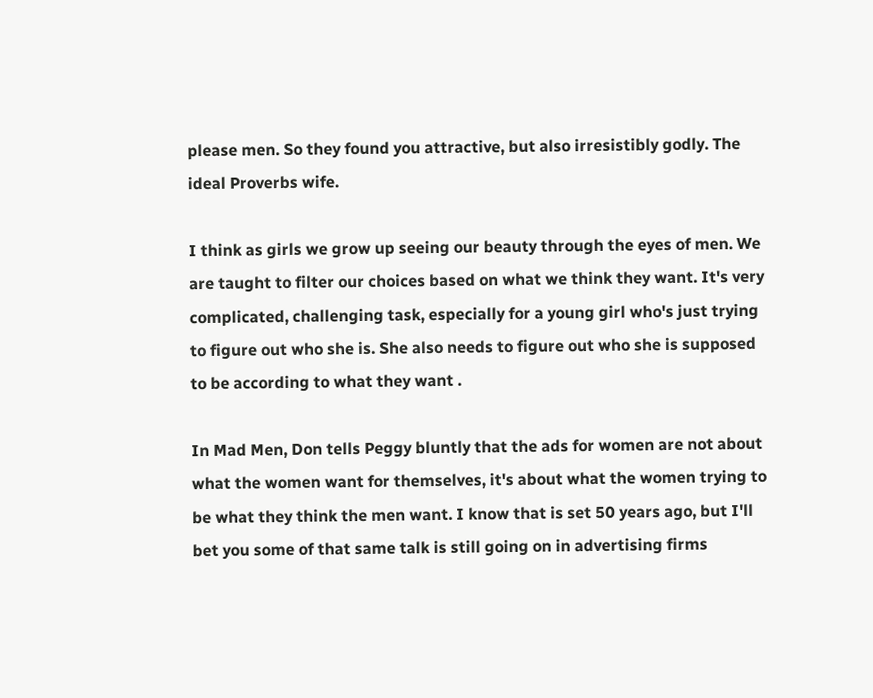please men. So they found you attractive, but also irresistibly godly. The ideal Proverbs wife.

I think as girls we grow up seeing our beauty through the eyes of men. We are taught to filter our choices based on what we think they want. It's very complicated, challenging task, especially for a young girl who's just trying to figure out who she is. She also needs to figure out who she is supposed to be according to what they want .

In Mad Men, Don tells Peggy bluntly that the ads for women are not about what the women want for themselves, it's about what the women trying to be what they think the men want. I know that is set 50 years ago, but I'll bet you some of that same talk is still going on in advertising firms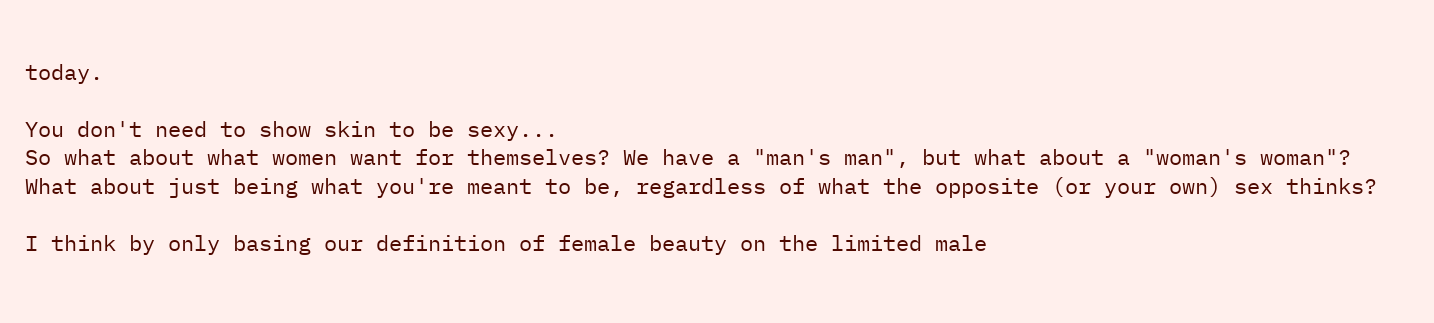today.

You don't need to show skin to be sexy...
So what about what women want for themselves? We have a "man's man", but what about a "woman's woman"? What about just being what you're meant to be, regardless of what the opposite (or your own) sex thinks?

I think by only basing our definition of female beauty on the limited male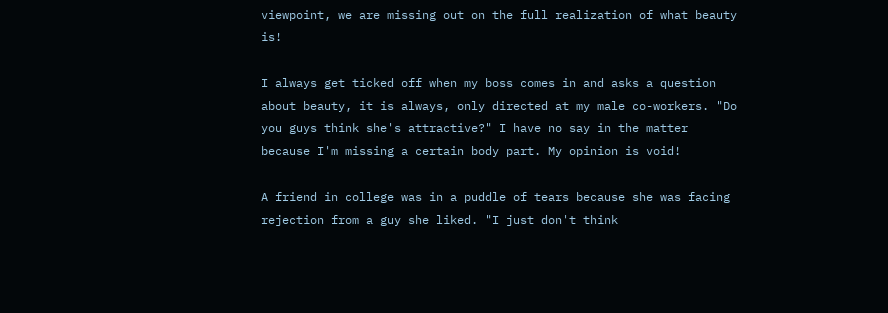viewpoint, we are missing out on the full realization of what beauty is!

I always get ticked off when my boss comes in and asks a question about beauty, it is always, only directed at my male co-workers. "Do you guys think she's attractive?" I have no say in the matter because I'm missing a certain body part. My opinion is void!

A friend in college was in a puddle of tears because she was facing rejection from a guy she liked. "I just don't think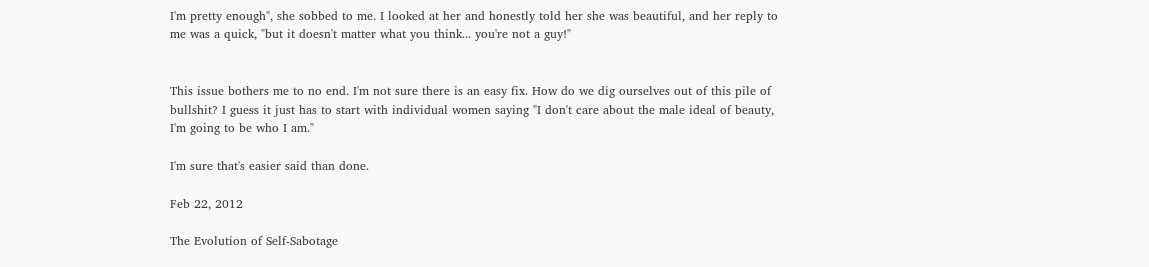I'm pretty enough", she sobbed to me. I looked at her and honestly told her she was beautiful, and her reply to me was a quick, "but it doesn't matter what you think... you're not a guy!"


This issue bothers me to no end. I'm not sure there is an easy fix. How do we dig ourselves out of this pile of bullshit? I guess it just has to start with individual women saying "I don't care about the male ideal of beauty, I'm going to be who I am."

I'm sure that's easier said than done.

Feb 22, 2012

The Evolution of Self-Sabotage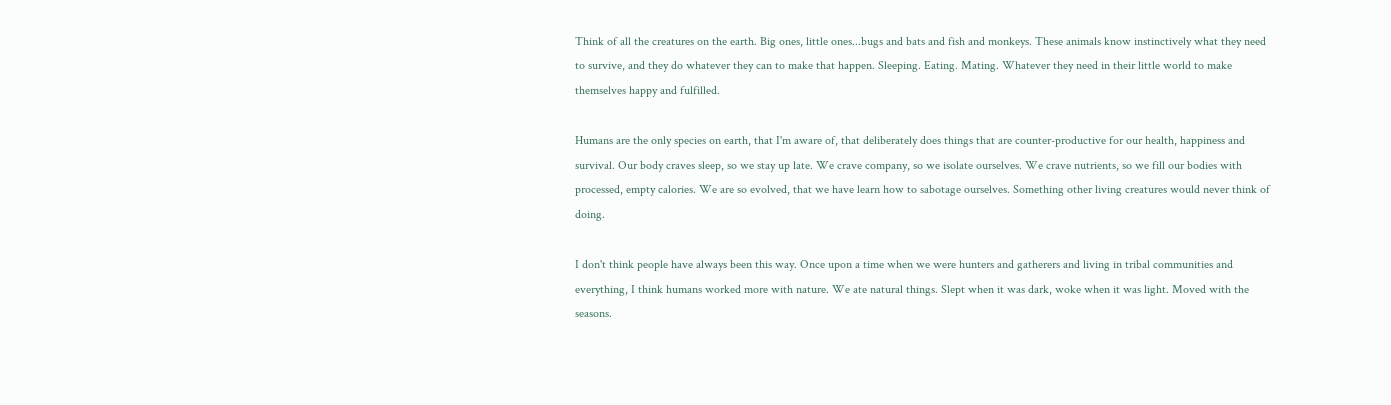Think of all the creatures on the earth. Big ones, little ones...bugs and bats and fish and monkeys. These animals know instinctively what they need to survive, and they do whatever they can to make that happen. Sleeping. Eating. Mating. Whatever they need in their little world to make themselves happy and fulfilled.

Humans are the only species on earth, that I'm aware of, that deliberately does things that are counter-productive for our health, happiness and survival. Our body craves sleep, so we stay up late. We crave company, so we isolate ourselves. We crave nutrients, so we fill our bodies with processed, empty calories. We are so evolved, that we have learn how to sabotage ourselves. Something other living creatures would never think of doing.

I don't think people have always been this way. Once upon a time when we were hunters and gatherers and living in tribal communities and everything, I think humans worked more with nature. We ate natural things. Slept when it was dark, woke when it was light. Moved with the seasons.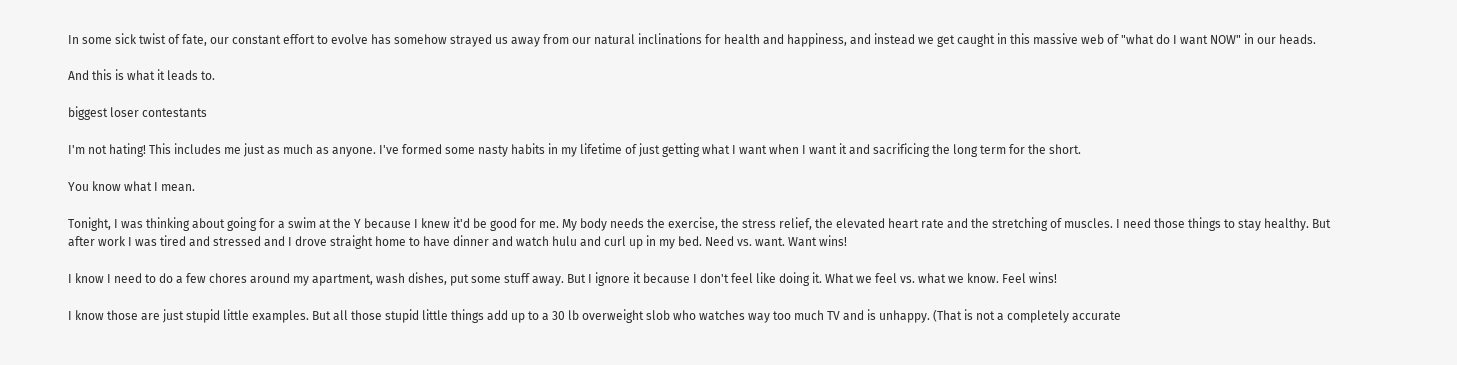In some sick twist of fate, our constant effort to evolve has somehow strayed us away from our natural inclinations for health and happiness, and instead we get caught in this massive web of "what do I want NOW" in our heads.

And this is what it leads to.

biggest loser contestants

I'm not hating! This includes me just as much as anyone. I've formed some nasty habits in my lifetime of just getting what I want when I want it and sacrificing the long term for the short.

You know what I mean.

Tonight, I was thinking about going for a swim at the Y because I knew it'd be good for me. My body needs the exercise, the stress relief, the elevated heart rate and the stretching of muscles. I need those things to stay healthy. But after work I was tired and stressed and I drove straight home to have dinner and watch hulu and curl up in my bed. Need vs. want. Want wins!

I know I need to do a few chores around my apartment, wash dishes, put some stuff away. But I ignore it because I don't feel like doing it. What we feel vs. what we know. Feel wins!

I know those are just stupid little examples. But all those stupid little things add up to a 30 lb overweight slob who watches way too much TV and is unhappy. (That is not a completely accurate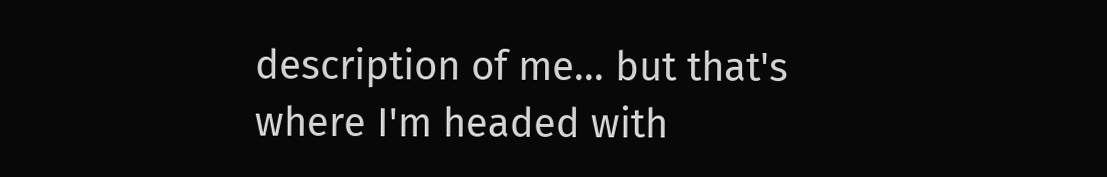description of me... but that's where I'm headed with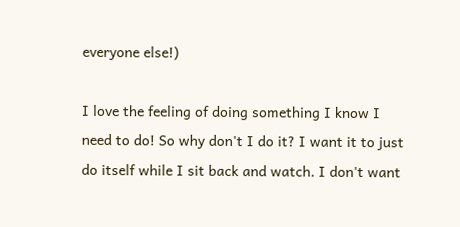everyone else!)

I love the feeling of doing something I know I need to do! So why don't I do it? I want it to just do itself while I sit back and watch. I don't want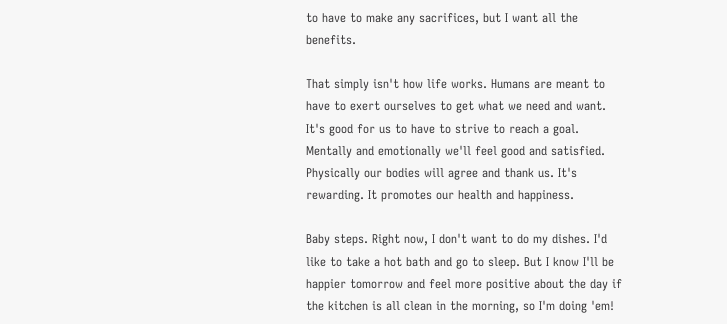to have to make any sacrifices, but I want all the benefits.

That simply isn't how life works. Humans are meant to have to exert ourselves to get what we need and want. It's good for us to have to strive to reach a goal. Mentally and emotionally we'll feel good and satisfied. Physically our bodies will agree and thank us. It's rewarding. It promotes our health and happiness.

Baby steps. Right now, I don't want to do my dishes. I'd like to take a hot bath and go to sleep. But I know I'll be happier tomorrow and feel more positive about the day if the kitchen is all clean in the morning, so I'm doing 'em!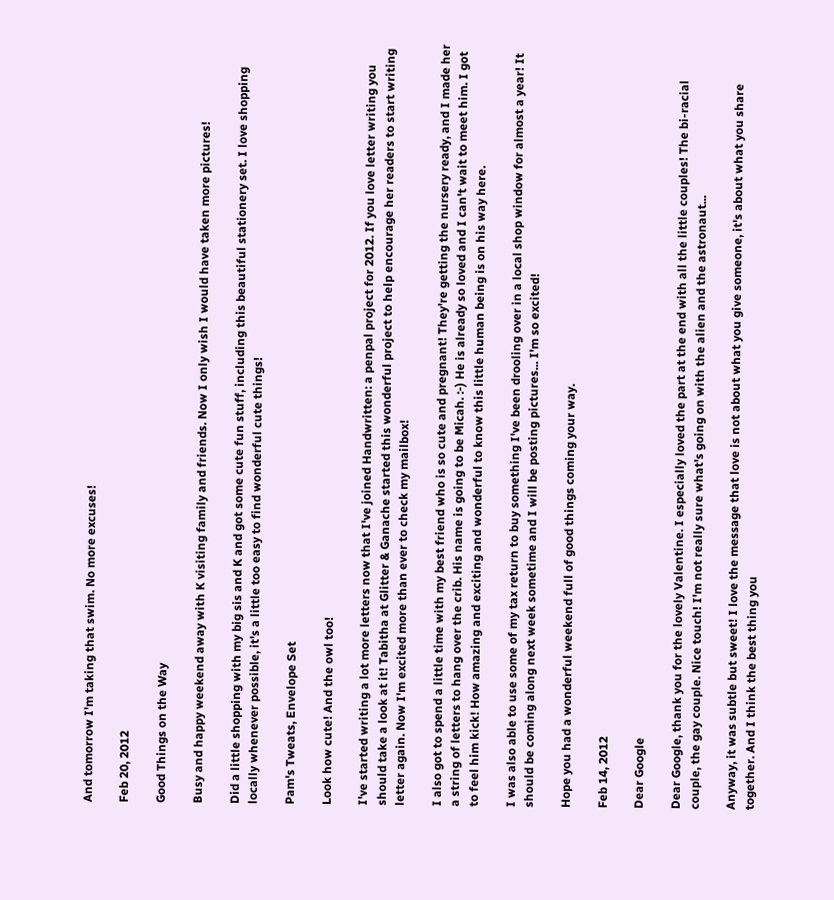And tomorrow I'm taking that swim. No more excuses!

Feb 20, 2012

Good Things on the Way

Busy and happy weekend away with K visiting family and friends. Now I only wish I would have taken more pictures!

Did a little shopping with my big sis and K and got some cute fun stuff, including this beautiful stationery set. I love shopping locally whenever possible, it's a little too easy to find wonderful cute things!

Pam's Tweats, Envelope Set

Look how cute! And the owl too!

I've started writing a lot more letters now that I've joined Handwritten: a penpal project for 2012. If you love letter writing you should take a look at it! Tabitha at Glitter & Ganache started this wonderful project to help encourage her readers to start writing letter again. Now I'm excited more than ever to check my mailbox!

I also got to spend a little time with my best friend who is so cute and pregnant! They're getting the nursery ready, and I made her a string of letters to hang over the crib. His name is going to be Micah. :-) He is already so loved and I can't wait to meet him. I got to feel him kick! How amazing and exciting and wonderful to know this little human being is on his way here.

I was also able to use some of my tax return to buy something I've been drooling over in a local shop window for almost a year! It should be coming along next week sometime and I will be posting pictures... I'm so excited!

Hope you had a wonderful weekend full of good things coming your way.

Feb 14, 2012

Dear Google

Dear Google, thank you for the lovely Valentine. I especially loved the part at the end with all the little couples! The bi-racial couple, the gay couple. Nice touch! I'm not really sure what's going on with the alien and the astronaut...

Anyway, it was subtle but sweet! I love the message that love is not about what you give someone, it's about what you share together. And I think the best thing you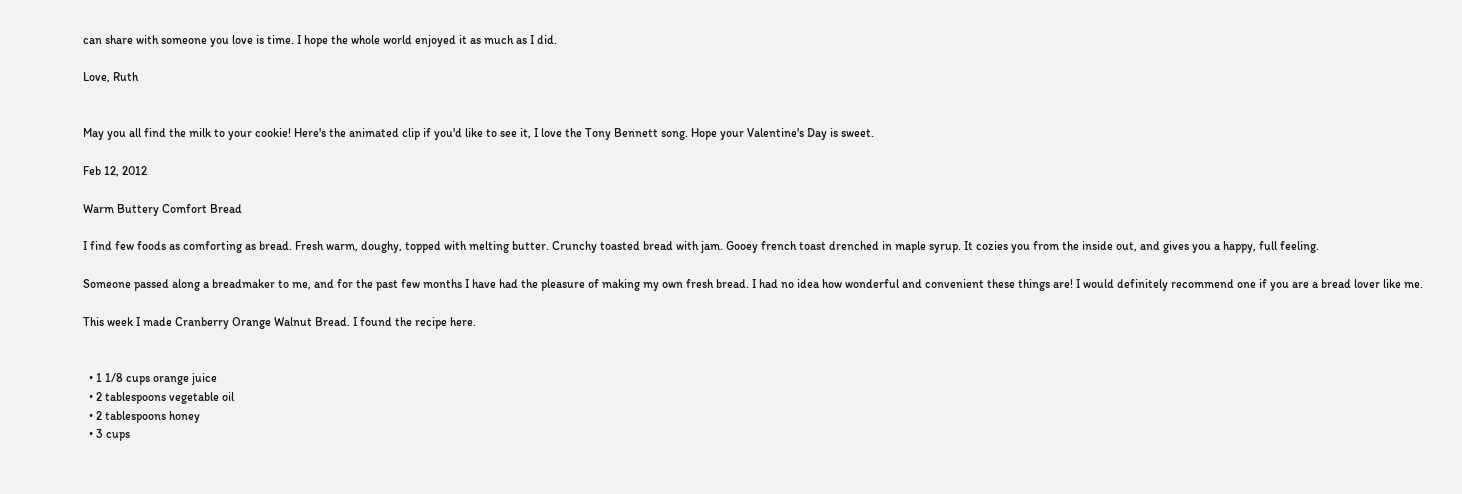can share with someone you love is time. I hope the whole world enjoyed it as much as I did.

Love, Ruth


May you all find the milk to your cookie! Here's the animated clip if you'd like to see it, I love the Tony Bennett song. Hope your Valentine's Day is sweet.

Feb 12, 2012

Warm Buttery Comfort Bread

I find few foods as comforting as bread. Fresh warm, doughy, topped with melting butter. Crunchy toasted bread with jam. Gooey french toast drenched in maple syrup. It cozies you from the inside out, and gives you a happy, full feeling.

Someone passed along a breadmaker to me, and for the past few months I have had the pleasure of making my own fresh bread. I had no idea how wonderful and convenient these things are! I would definitely recommend one if you are a bread lover like me.

This week I made Cranberry Orange Walnut Bread. I found the recipe here.


  • 1 1/8 cups orange juice
  • 2 tablespoons vegetable oil
  • 2 tablespoons honey
  • 3 cups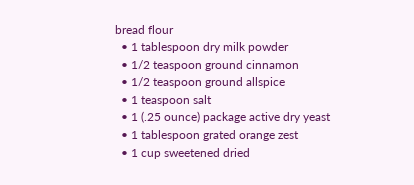bread flour
  • 1 tablespoon dry milk powder
  • 1/2 teaspoon ground cinnamon
  • 1/2 teaspoon ground allspice
  • 1 teaspoon salt
  • 1 (.25 ounce) package active dry yeast
  • 1 tablespoon grated orange zest
  • 1 cup sweetened dried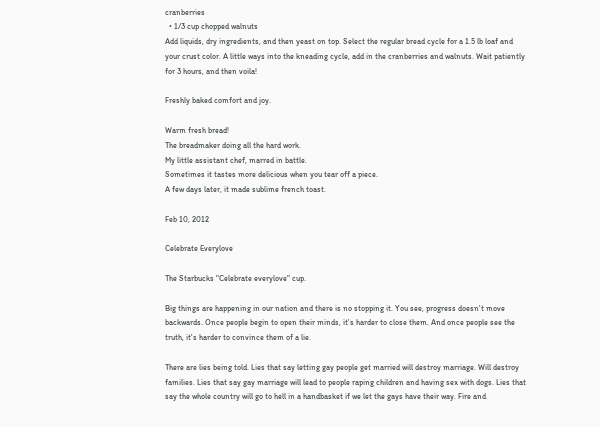cranberries
  • 1/3 cup chopped walnuts
Add liquids, dry ingredients, and then yeast on top. Select the regular bread cycle for a 1.5 lb loaf and your crust color. A little ways into the kneading cycle, add in the cranberries and walnuts. Wait patiently for 3 hours, and then voila!

Freshly baked comfort and joy.

Warm fresh bread!
The breadmaker doing all the hard work.
My little assistant chef, marred in battle.
Sometimes it tastes more delicious when you tear off a piece.
A few days later, it made sublime french toast.

Feb 10, 2012

Celebrate Everylove

The Starbucks "Celebrate everylove" cup.

Big things are happening in our nation and there is no stopping it. You see, progress doesn't move backwards. Once people begin to open their minds, it's harder to close them. And once people see the truth, it's harder to convince them of a lie.

There are lies being told. Lies that say letting gay people get married will destroy marriage. Will destroy families. Lies that say gay marriage will lead to people raping children and having sex with dogs. Lies that say the whole country will go to hell in a handbasket if we let the gays have their way. Fire and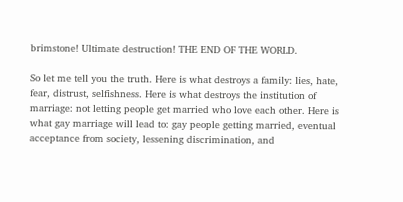brimstone! Ultimate destruction! THE END OF THE WORLD.

So let me tell you the truth. Here is what destroys a family: lies, hate, fear, distrust, selfishness. Here is what destroys the institution of marriage: not letting people get married who love each other. Here is what gay marriage will lead to: gay people getting married, eventual acceptance from society, lessening discrimination, and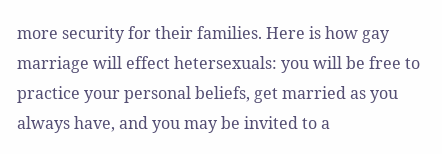more security for their families. Here is how gay marriage will effect hetersexuals: you will be free to practice your personal beliefs, get married as you always have, and you may be invited to a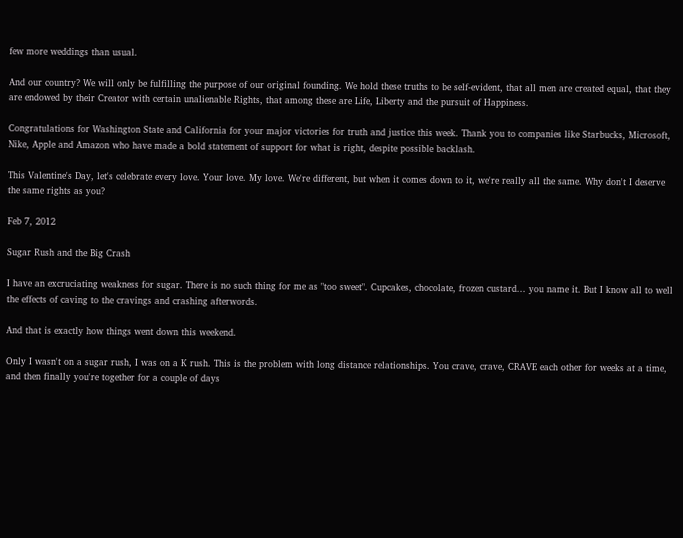few more weddings than usual.

And our country? We will only be fulfilling the purpose of our original founding. We hold these truths to be self-evident, that all men are created equal, that they are endowed by their Creator with certain unalienable Rights, that among these are Life, Liberty and the pursuit of Happiness.

Congratulations for Washington State and California for your major victories for truth and justice this week. Thank you to companies like Starbucks, Microsoft, Nike, Apple and Amazon who have made a bold statement of support for what is right, despite possible backlash.

This Valentine's Day, let's celebrate every love. Your love. My love. We're different, but when it comes down to it, we're really all the same. Why don't I deserve the same rights as you?

Feb 7, 2012

Sugar Rush and the Big Crash

I have an excruciating weakness for sugar. There is no such thing for me as "too sweet". Cupcakes, chocolate, frozen custard... you name it. But I know all to well the effects of caving to the cravings and crashing afterwords.

And that is exactly how things went down this weekend.

Only I wasn't on a sugar rush, I was on a K rush. This is the problem with long distance relationships. You crave, crave, CRAVE each other for weeks at a time, and then finally you're together for a couple of days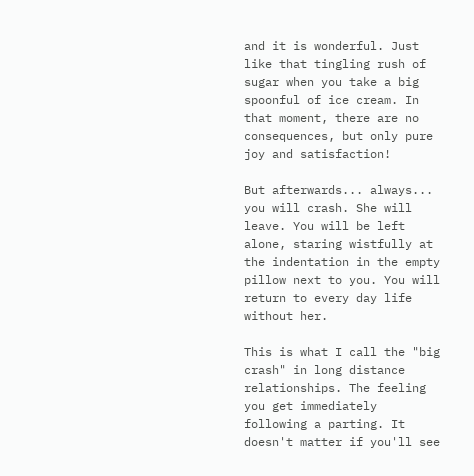and it is wonderful. Just like that tingling rush of sugar when you take a big spoonful of ice cream. In that moment, there are no consequences, but only pure joy and satisfaction!

But afterwards... always... you will crash. She will leave. You will be left alone, staring wistfully at the indentation in the empty pillow next to you. You will return to every day life without her.

This is what I call the "big crash" in long distance relationships. The feeling you get immediately following a parting. It doesn't matter if you'll see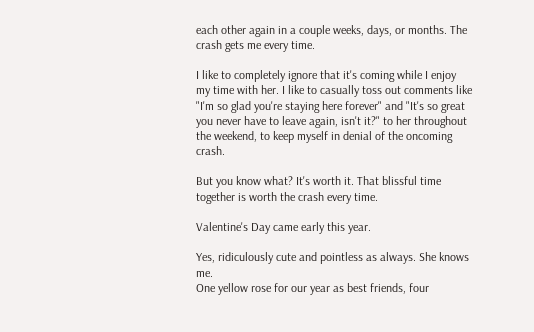each other again in a couple weeks, days, or months. The crash gets me every time.

I like to completely ignore that it's coming while I enjoy my time with her. I like to casually toss out comments like "I'm so glad you're staying here forever" and "It's so great you never have to leave again, isn't it?" to her throughout the weekend, to keep myself in denial of the oncoming crash.

But you know what? It's worth it. That blissful time together is worth the crash every time.

Valentine's Day came early this year.

Yes, ridiculously cute and pointless as always. She knows me.
One yellow rose for our year as best friends, four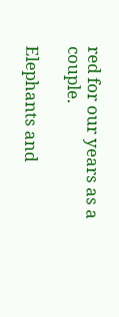red for our years as a couple.

Elephants and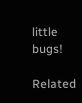little bugs!

Related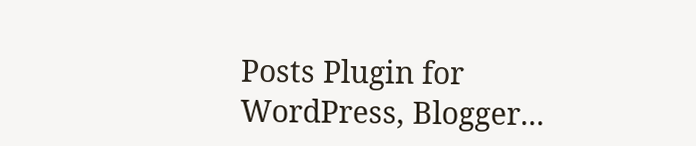Posts Plugin for WordPress, Blogger...